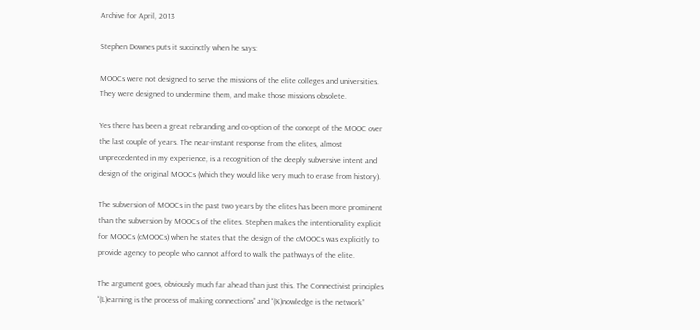Archive for April, 2013

Stephen Downes puts it succinctly when he says:

MOOCs were not designed to serve the missions of the elite colleges and universities. They were designed to undermine them, and make those missions obsolete.

Yes there has been a great rebranding and co-option of the concept of the MOOC over the last couple of years. The near-instant response from the elites, almost unprecedented in my experience, is a recognition of the deeply subversive intent and design of the original MOOCs (which they would like very much to erase from history).

The subversion of MOOCs in the past two years by the elites has been more prominent than the subversion by MOOCs of the elites. Stephen makes the intentionality explicit for MOOCs (cMOOCs) when he states that the design of the cMOOCs was explicitly to provide agency to people who cannot afford to walk the pathways of the elite.

The argument goes, obviously much far ahead than just this. The Connectivist principles “(L)earning is the process of making connections” and “(K)nowledge is the network”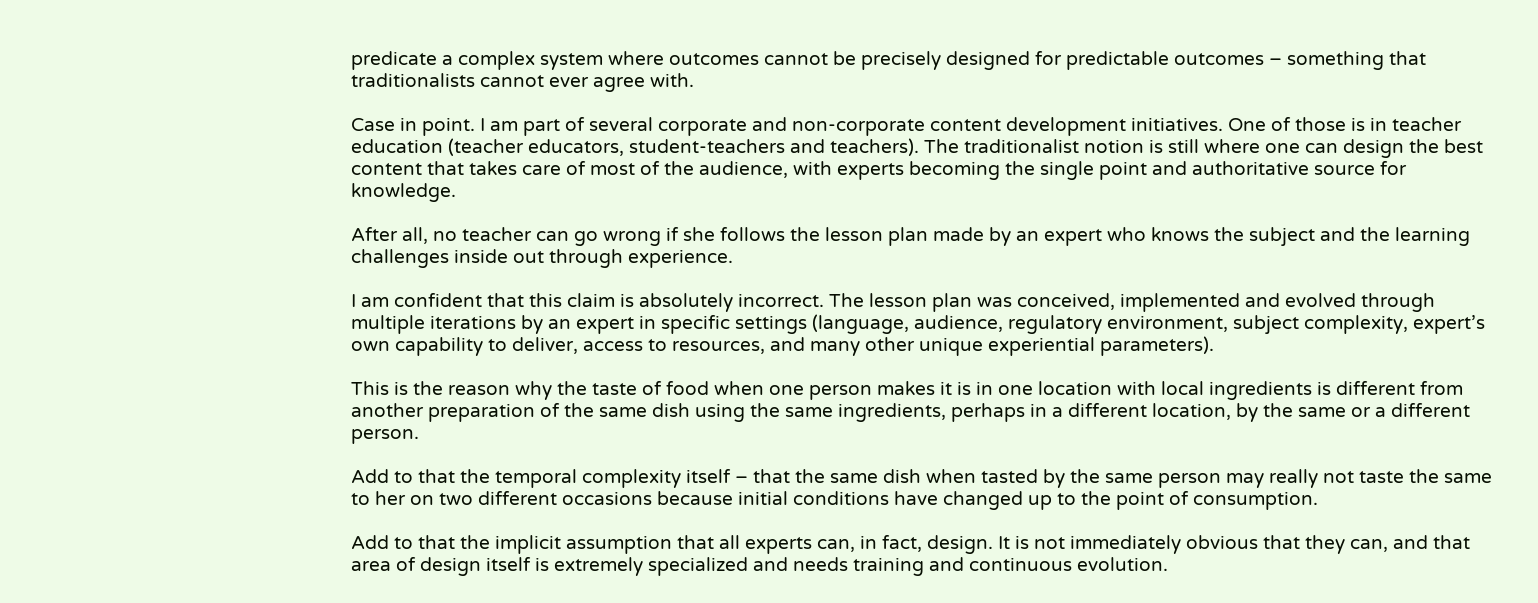predicate a complex system where outcomes cannot be precisely designed for predictable outcomes – something that traditionalists cannot ever agree with.

Case in point. I am part of several corporate and non-corporate content development initiatives. One of those is in teacher education (teacher educators, student-teachers and teachers). The traditionalist notion is still where one can design the best content that takes care of most of the audience, with experts becoming the single point and authoritative source for knowledge.

After all, no teacher can go wrong if she follows the lesson plan made by an expert who knows the subject and the learning challenges inside out through experience.

I am confident that this claim is absolutely incorrect. The lesson plan was conceived, implemented and evolved through multiple iterations by an expert in specific settings (language, audience, regulatory environment, subject complexity, expert’s own capability to deliver, access to resources, and many other unique experiential parameters).

This is the reason why the taste of food when one person makes it is in one location with local ingredients is different from another preparation of the same dish using the same ingredients, perhaps in a different location, by the same or a different person.

Add to that the temporal complexity itself – that the same dish when tasted by the same person may really not taste the same to her on two different occasions because initial conditions have changed up to the point of consumption.

Add to that the implicit assumption that all experts can, in fact, design. It is not immediately obvious that they can, and that area of design itself is extremely specialized and needs training and continuous evolution.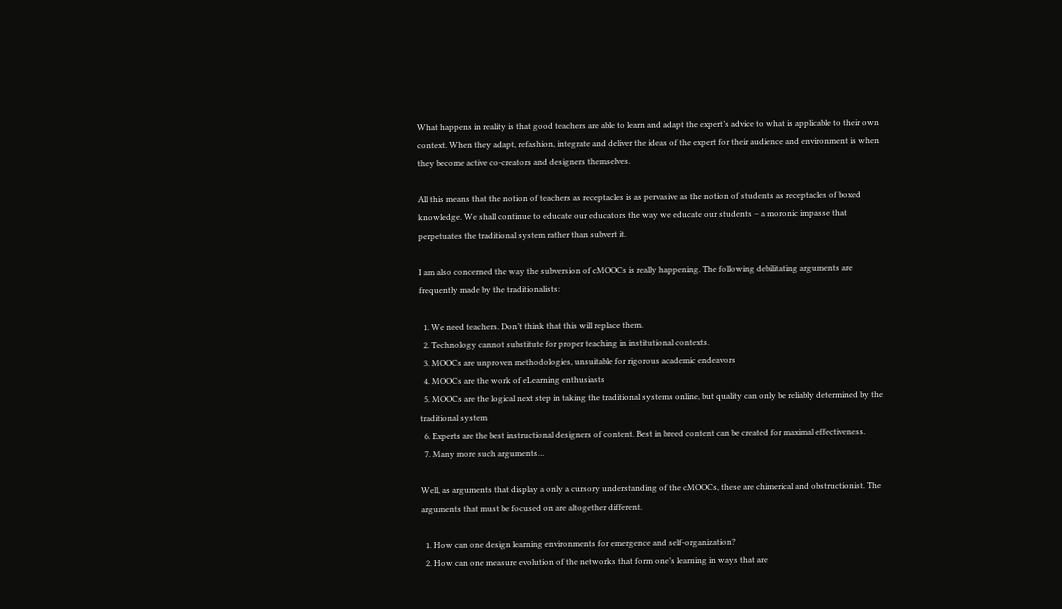What happens in reality is that good teachers are able to learn and adapt the expert’s advice to what is applicable to their own context. When they adapt, refashion, integrate and deliver the ideas of the expert for their audience and environment is when they become active co-creators and designers themselves.

All this means that the notion of teachers as receptacles is as pervasive as the notion of students as receptacles of boxed knowledge. We shall continue to educate our educators the way we educate our students – a moronic impasse that perpetuates the traditional system rather than subvert it.

I am also concerned the way the subversion of cMOOCs is really happening. The following debilitating arguments are frequently made by the traditionalists:

  1. We need teachers. Don’t think that this will replace them.
  2. Technology cannot substitute for proper teaching in institutional contexts.
  3. MOOCs are unproven methodologies, unsuitable for rigorous academic endeavors
  4. MOOCs are the work of eLearning enthusiasts
  5. MOOCs are the logical next step in taking the traditional systems online, but quality can only be reliably determined by the traditional system
  6. Experts are the best instructional designers of content. Best in breed content can be created for maximal effectiveness.
  7. Many more such arguments…

Well, as arguments that display a only a cursory understanding of the cMOOCs, these are chimerical and obstructionist. The arguments that must be focused on are altogether different.

  1. How can one design learning environments for emergence and self-organization?
  2. How can one measure evolution of the networks that form one’s learning in ways that are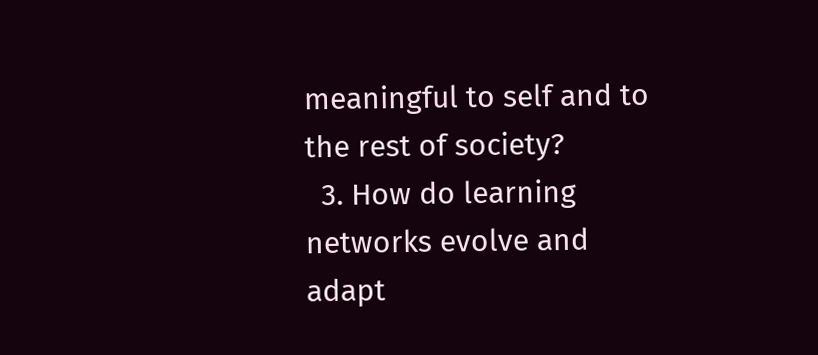meaningful to self and to the rest of society?
  3. How do learning networks evolve and adapt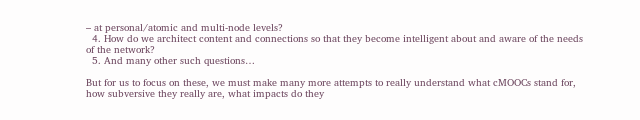– at personal/atomic and multi-node levels?
  4. How do we architect content and connections so that they become intelligent about and aware of the needs of the network?
  5. And many other such questions…

But for us to focus on these, we must make many more attempts to really understand what cMOOCs stand for, how subversive they really are, what impacts do they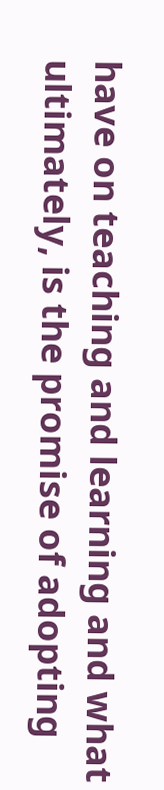have on teaching and learning and what ultimately, is the promise of adopting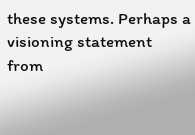these systems. Perhaps a visioning statement from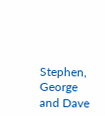Stephen, George and Dave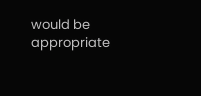would be appropriate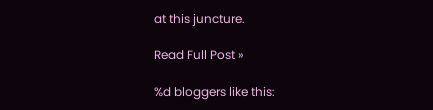at this juncture.

Read Full Post »

%d bloggers like this: